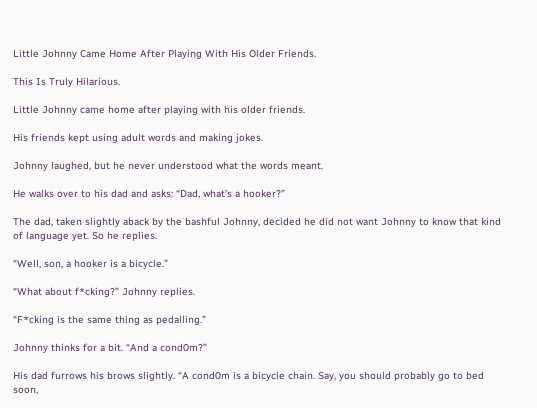Little Johnny Came Home After Playing With His Older Friends.

This Is Truly Hilarious.

Little Johnny came home after playing with his older friends.

His friends kept using adult words and making jokes.

Johnny laughed, but he never understood what the words meant.

He walks over to his dad and asks: “Dad, what’s a hooker?”

The dad, taken slightly aback by the bashful Johnny, decided he did not want Johnny to know that kind of language yet. So he replies.

“Well, son, a hooker is a bicycle.”

“What about f*cking?” Johnny replies.

“F*cking is the same thing as pedalling.”

Johnny thinks for a bit. “And a cond0m?”

His dad furrows his brows slightly. “A cond0m is a bicycle chain. Say, you should probably go to bed soon,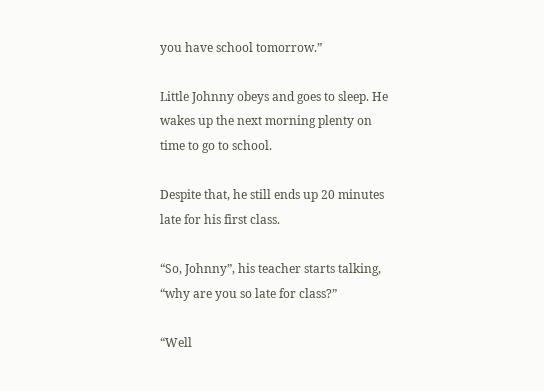you have school tomorrow.”

Little Johnny obeys and goes to sleep. He wakes up the next morning plenty on time to go to school.

Despite that, he still ends up 20 minutes late for his first class.

“So, Johnny”, his teacher starts talking, “why are you so late for class?”

“Well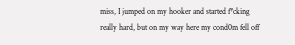miss, I jumped on my hooker and started f*cking really hard, but on my way here my cond0m fell off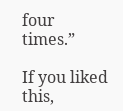four times.”

If you liked this,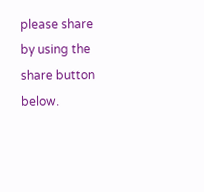please share by using the share button below.